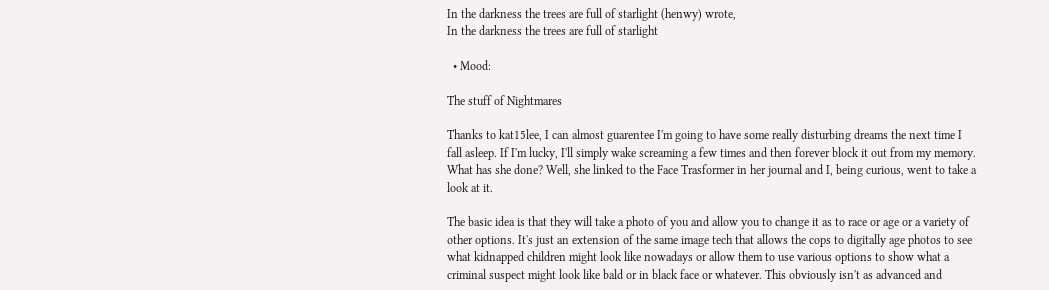In the darkness the trees are full of starlight (henwy) wrote,
In the darkness the trees are full of starlight

  • Mood:

The stuff of Nightmares

Thanks to kat15lee, I can almost guarentee I'm going to have some really disturbing dreams the next time I fall asleep. If I'm lucky, I'll simply wake screaming a few times and then forever block it out from my memory. What has she done? Well, she linked to the Face Trasformer in her journal and I, being curious, went to take a look at it.

The basic idea is that they will take a photo of you and allow you to change it as to race or age or a variety of other options. It's just an extension of the same image tech that allows the cops to digitally age photos to see what kidnapped children might look like nowadays or allow them to use various options to show what a criminal suspect might look like bald or in black face or whatever. This obviously isn't as advanced and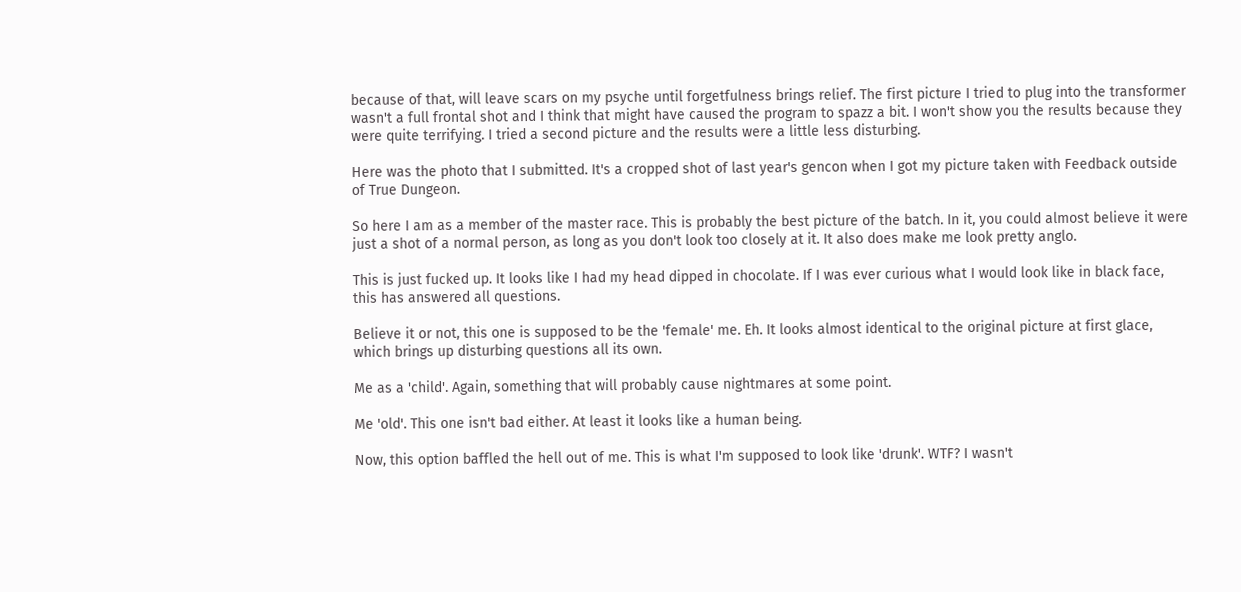because of that, will leave scars on my psyche until forgetfulness brings relief. The first picture I tried to plug into the transformer wasn't a full frontal shot and I think that might have caused the program to spazz a bit. I won't show you the results because they were quite terrifying. I tried a second picture and the results were a little less disturbing.

Here was the photo that I submitted. It's a cropped shot of last year's gencon when I got my picture taken with Feedback outside of True Dungeon.

So here I am as a member of the master race. This is probably the best picture of the batch. In it, you could almost believe it were just a shot of a normal person, as long as you don't look too closely at it. It also does make me look pretty anglo.

This is just fucked up. It looks like I had my head dipped in chocolate. If I was ever curious what I would look like in black face, this has answered all questions.

Believe it or not, this one is supposed to be the 'female' me. Eh. It looks almost identical to the original picture at first glace, which brings up disturbing questions all its own.

Me as a 'child'. Again, something that will probably cause nightmares at some point.

Me 'old'. This one isn't bad either. At least it looks like a human being.

Now, this option baffled the hell out of me. This is what I'm supposed to look like 'drunk'. WTF? I wasn't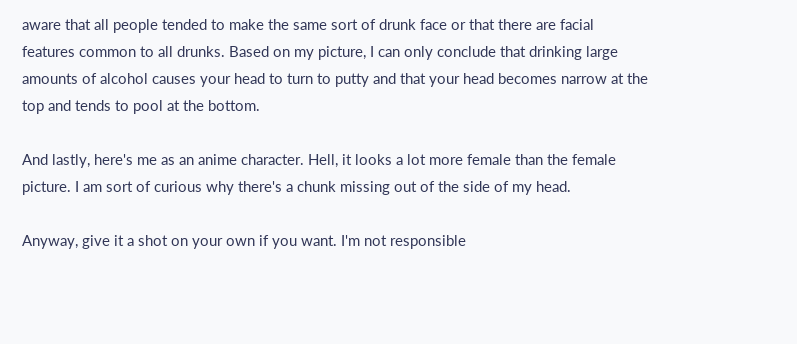aware that all people tended to make the same sort of drunk face or that there are facial features common to all drunks. Based on my picture, I can only conclude that drinking large amounts of alcohol causes your head to turn to putty and that your head becomes narrow at the top and tends to pool at the bottom.

And lastly, here's me as an anime character. Hell, it looks a lot more female than the female picture. I am sort of curious why there's a chunk missing out of the side of my head.

Anyway, give it a shot on your own if you want. I'm not responsible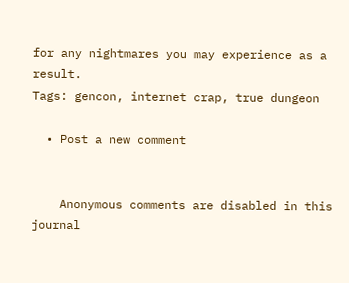for any nightmares you may experience as a result.
Tags: gencon, internet crap, true dungeon

  • Post a new comment


    Anonymous comments are disabled in this journal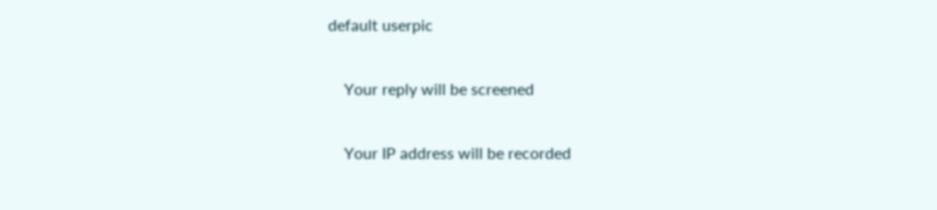default userpic

    Your reply will be screened

    Your IP address will be recorded